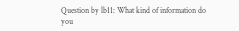Question by lb11: What kind of information do you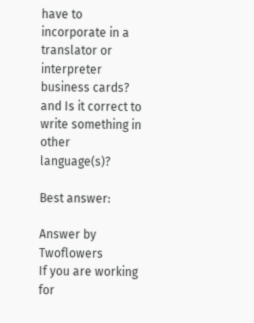have to incorporate in a translator or interpreter business cards?
and Is it correct to write something in other language(s)?

Best answer:

Answer by Twoflowers
If you are working for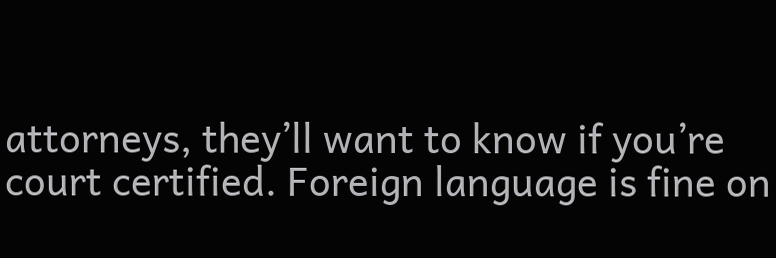attorneys, they’ll want to know if you’re court certified. Foreign language is fine on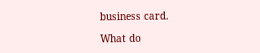business card.

What do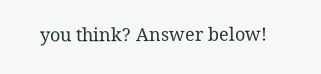you think? Answer below!